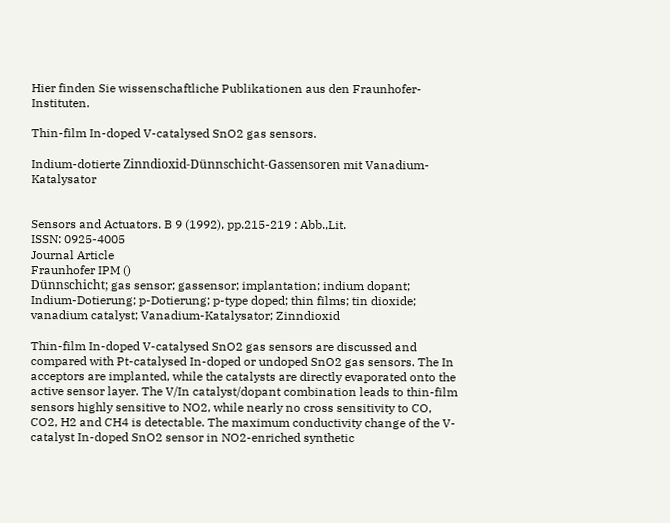Hier finden Sie wissenschaftliche Publikationen aus den Fraunhofer-Instituten.

Thin-film In-doped V-catalysed SnO2 gas sensors.

Indium-dotierte Zinndioxid-Dünnschicht-Gassensoren mit Vanadium-Katalysator


Sensors and Actuators. B 9 (1992), pp.215-219 : Abb.,Lit.
ISSN: 0925-4005
Journal Article
Fraunhofer IPM ()
Dünnschicht; gas sensor; gassensor; implantation; indium dopant; Indium-Dotierung; p-Dotierung; p-type doped; thin films; tin dioxide; vanadium catalyst; Vanadium-Katalysator; Zinndioxid

Thin-film In-doped V-catalysed SnO2 gas sensors are discussed and compared with Pt-catalysed In-doped or undoped SnO2 gas sensors. The In acceptors are implanted, while the catalysts are directly evaporated onto the active sensor layer. The V/In catalyst/dopant combination leads to thin-film sensors highly sensitive to NO2, while nearly no cross sensitivity to CO, CO2, H2 and CH4 is detectable. The maximum conductivity change of the V-catalyst In-doped SnO2 sensor in NO2-enriched synthetic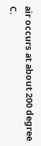air occurs at about 200 degree C.